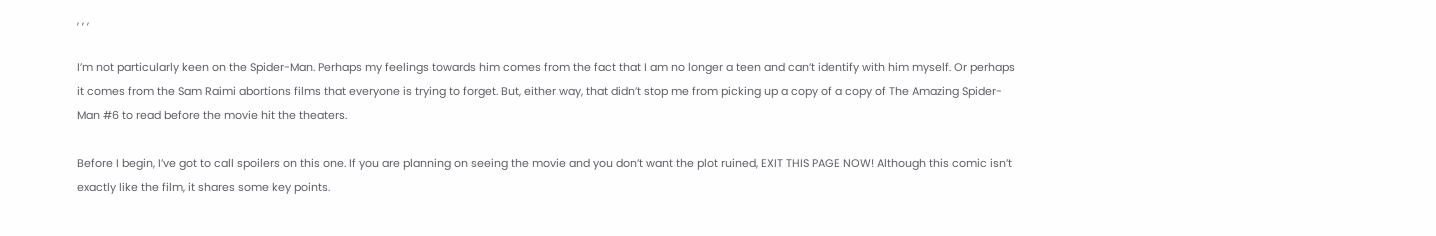, , ,

I’m not particularly keen on the Spider-Man. Perhaps my feelings towards him comes from the fact that I am no longer a teen and can’t identify with him myself. Or perhaps it comes from the Sam Raimi abortions films that everyone is trying to forget. But, either way, that didn’t stop me from picking up a copy of a copy of The Amazing Spider-Man #6 to read before the movie hit the theaters.

Before I begin, I’ve got to call spoilers on this one. If you are planning on seeing the movie and you don’t want the plot ruined, EXIT THIS PAGE NOW! Although this comic isn’t exactly like the film, it shares some key points.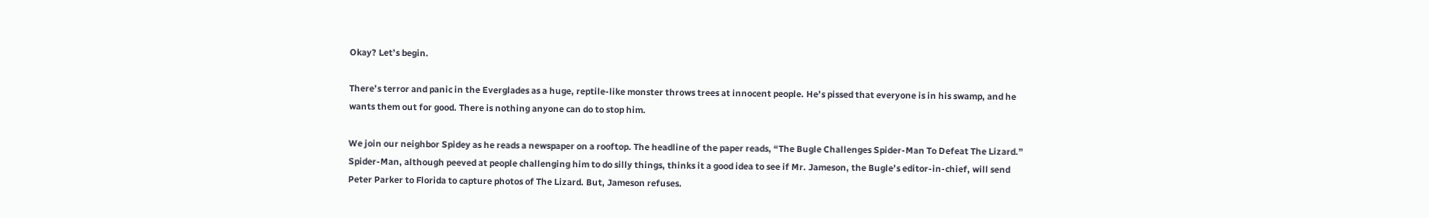Okay? Let’s begin.

There’s terror and panic in the Everglades as a huge, reptile-like monster throws trees at innocent people. He’s pissed that everyone is in his swamp, and he wants them out for good. There is nothing anyone can do to stop him.

We join our neighbor Spidey as he reads a newspaper on a rooftop. The headline of the paper reads, “The Bugle Challenges Spider-Man To Defeat The Lizard.” Spider-Man, although peeved at people challenging him to do silly things, thinks it a good idea to see if Mr. Jameson, the Bugle’s editor-in-chief, will send Peter Parker to Florida to capture photos of The Lizard. But, Jameson refuses.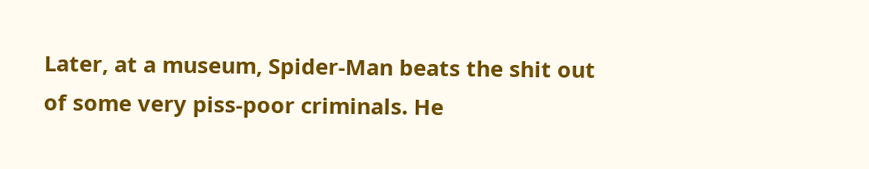Later, at a museum, Spider-Man beats the shit out of some very piss-poor criminals. He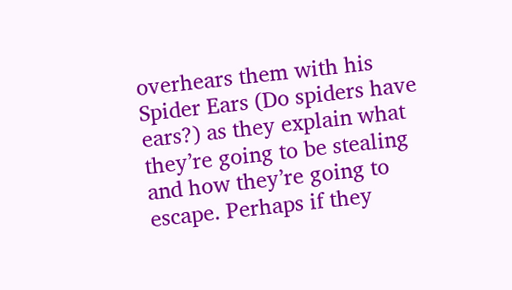overhears them with his Spider Ears (Do spiders have ears?) as they explain what they’re going to be stealing and how they’re going to escape. Perhaps if they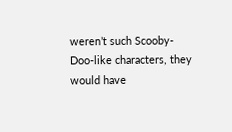weren’t such Scooby-Doo-like characters, they would have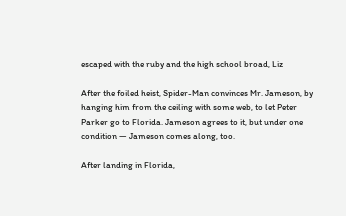escaped with the ruby and the high school broad, Liz

After the foiled heist, Spider-Man convinces Mr. Jameson, by hanging him from the ceiling with some web, to let Peter Parker go to Florida. Jameson agrees to it, but under one condition — Jameson comes along, too.

After landing in Florida,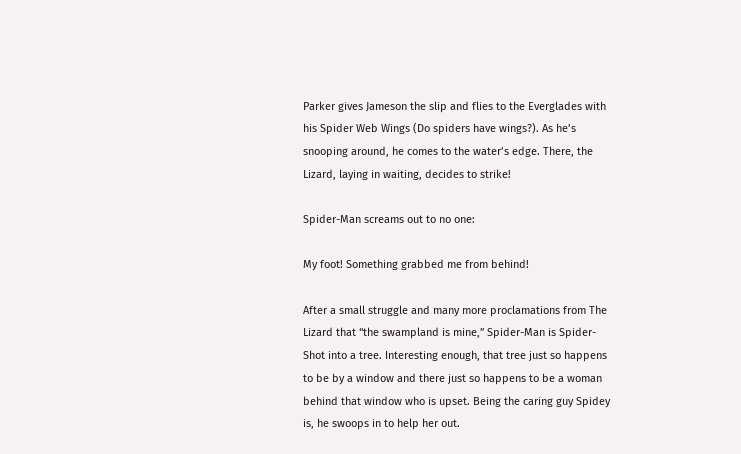Parker gives Jameson the slip and flies to the Everglades with his Spider Web Wings (Do spiders have wings?). As he’s snooping around, he comes to the water’s edge. There, the Lizard, laying in waiting, decides to strike!

Spider-Man screams out to no one:

My foot! Something grabbed me from behind!

After a small struggle and many more proclamations from The Lizard that “the swampland is mine,” Spider-Man is Spider-Shot into a tree. Interesting enough, that tree just so happens to be by a window and there just so happens to be a woman behind that window who is upset. Being the caring guy Spidey is, he swoops in to help her out.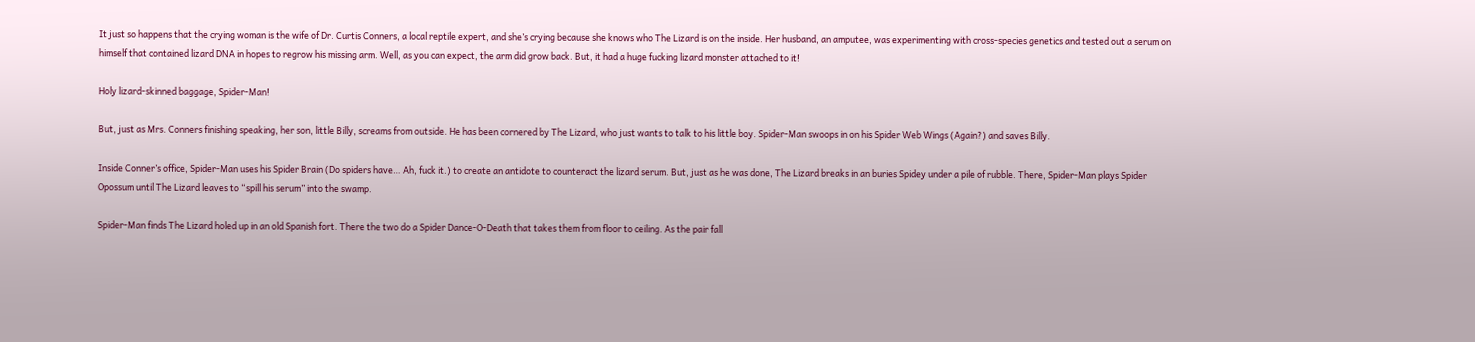It just so happens that the crying woman is the wife of Dr. Curtis Conners, a local reptile expert, and she’s crying because she knows who The Lizard is on the inside. Her husband, an amputee, was experimenting with cross-species genetics and tested out a serum on himself that contained lizard DNA in hopes to regrow his missing arm. Well, as you can expect, the arm did grow back. But, it had a huge fucking lizard monster attached to it!

Holy lizard-skinned baggage, Spider-Man!

But, just as Mrs. Conners finishing speaking, her son, little Billy, screams from outside. He has been cornered by The Lizard, who just wants to talk to his little boy. Spider-Man swoops in on his Spider Web Wings (Again?) and saves Billy.

Inside Conner’s office, Spider-Man uses his Spider Brain (Do spiders have… Ah, fuck it.) to create an antidote to counteract the lizard serum. But, just as he was done, The Lizard breaks in an buries Spidey under a pile of rubble. There, Spider-Man plays Spider Opossum until The Lizard leaves to “spill his serum” into the swamp.

Spider-Man finds The Lizard holed up in an old Spanish fort. There the two do a Spider Dance-O-Death that takes them from floor to ceiling. As the pair fall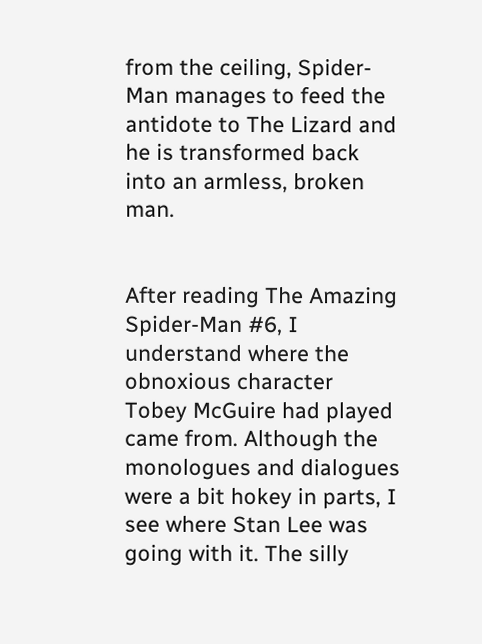from the ceiling, Spider-Man manages to feed the antidote to The Lizard and he is transformed back into an armless, broken man.


After reading The Amazing Spider-Man #6, I understand where the obnoxious character Tobey McGuire had played came from. Although the monologues and dialogues were a bit hokey in parts, I see where Stan Lee was going with it. The silly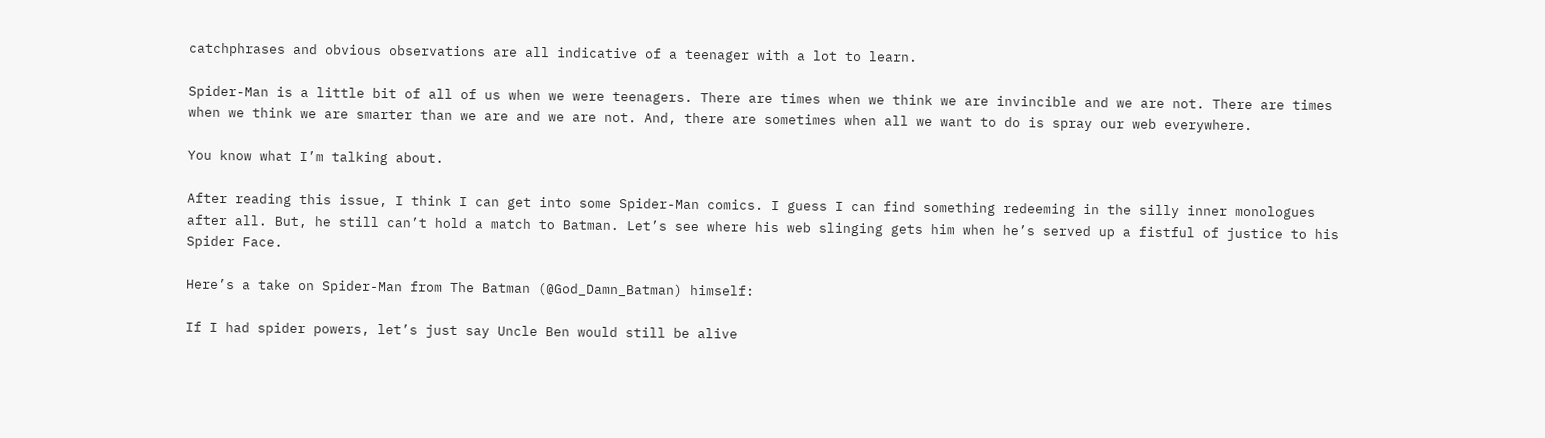catchphrases and obvious observations are all indicative of a teenager with a lot to learn.

Spider-Man is a little bit of all of us when we were teenagers. There are times when we think we are invincible and we are not. There are times when we think we are smarter than we are and we are not. And, there are sometimes when all we want to do is spray our web everywhere.

You know what I’m talking about.

After reading this issue, I think I can get into some Spider-Man comics. I guess I can find something redeeming in the silly inner monologues after all. But, he still can’t hold a match to Batman. Let’s see where his web slinging gets him when he’s served up a fistful of justice to his Spider Face.

Here’s a take on Spider-Man from The Batman (@God_Damn_Batman) himself:

If I had spider powers, let’s just say Uncle Ben would still be alive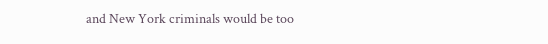and New York criminals would be too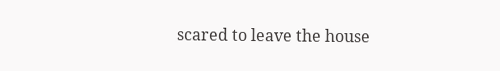scared to leave the house